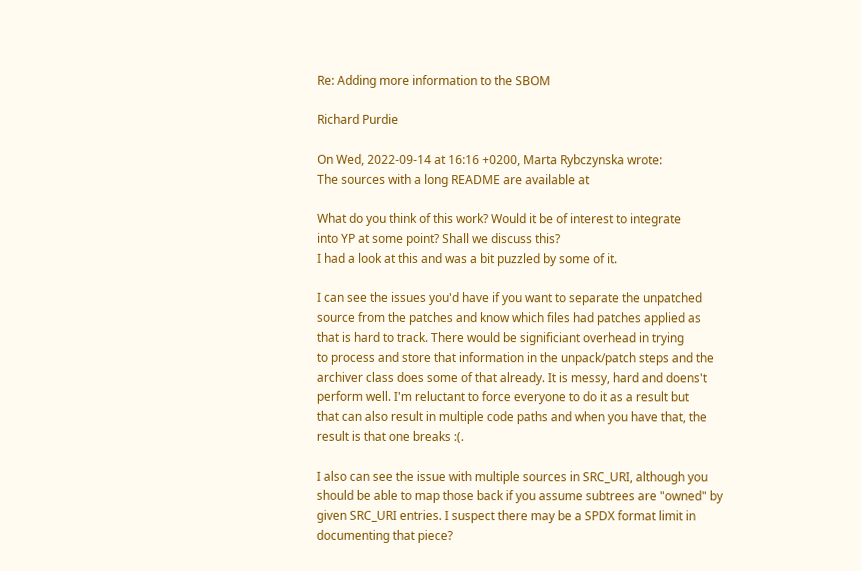Re: Adding more information to the SBOM

Richard Purdie

On Wed, 2022-09-14 at 16:16 +0200, Marta Rybczynska wrote:
The sources with a long README are available at

What do you think of this work? Would it be of interest to integrate
into YP at some point? Shall we discuss this?
I had a look at this and was a bit puzzled by some of it.

I can see the issues you'd have if you want to separate the unpatched
source from the patches and know which files had patches applied as
that is hard to track. There would be significiant overhead in trying
to process and store that information in the unpack/patch steps and the
archiver class does some of that already. It is messy, hard and doens't
perform well. I'm reluctant to force everyone to do it as a result but
that can also result in multiple code paths and when you have that, the
result is that one breaks :(.

I also can see the issue with multiple sources in SRC_URI, although you
should be able to map those back if you assume subtrees are "owned" by
given SRC_URI entries. I suspect there may be a SPDX format limit in
documenting that piece?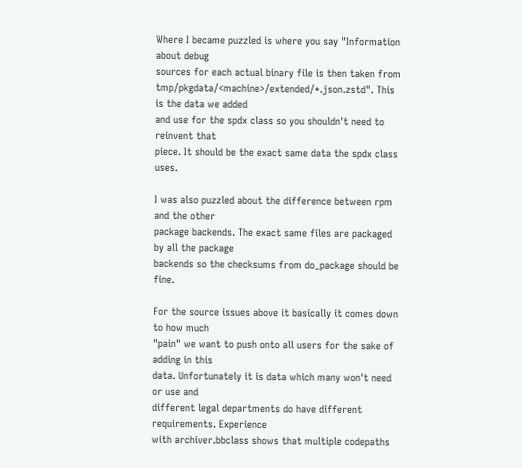Where I became puzzled is where you say "Information about debug
sources for each actual binary file is then taken from
tmp/pkgdata/<machine>/extended/*.json.zstd". This is the data we added
and use for the spdx class so you shouldn't need to reinvent that
piece. It should be the exact same data the spdx class uses.

I was also puzzled about the difference between rpm and the other
package backends. The exact same files are packaged by all the package
backends so the checksums from do_package should be fine.

For the source issues above it basically it comes down to how much
"pain" we want to push onto all users for the sake of adding in this
data. Unfortunately it is data which many won't need or use and
different legal departments do have different requirements. Experience
with archiver.bbclass shows that multiple codepaths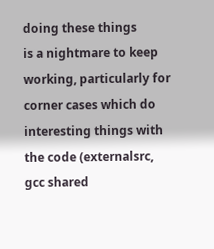doing these things
is a nightmare to keep working, particularly for corner cases which do
interesting things with the code (externalsrc, gcc shared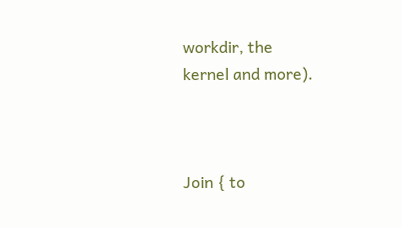workdir, the
kernel and more).



Join { to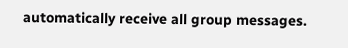automatically receive all group messages.